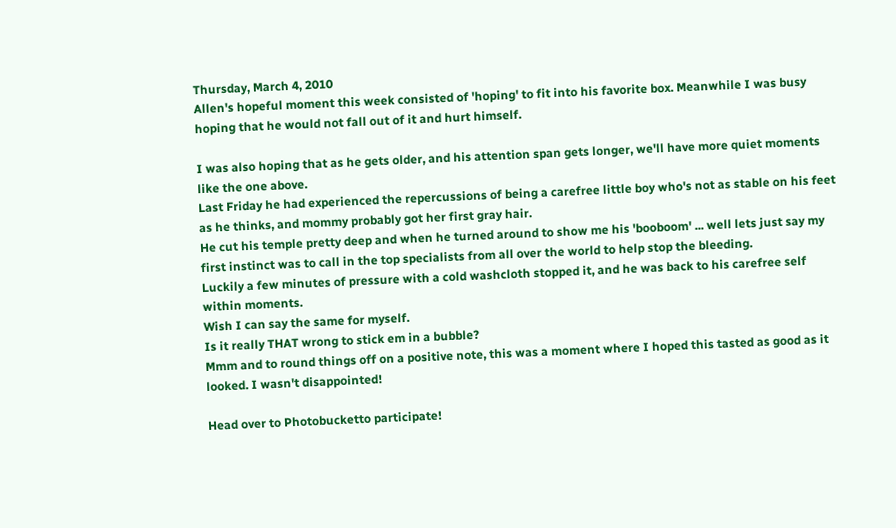Thursday, March 4, 2010
Allen's hopeful moment this week consisted of 'hoping' to fit into his favorite box. Meanwhile I was busy hoping that he would not fall out of it and hurt himself.

I was also hoping that as he gets older, and his attention span gets longer, we'll have more quiet moments like the one above.
Last Friday he had experienced the repercussions of being a carefree little boy who's not as stable on his feet as he thinks, and mommy probably got her first gray hair.
He cut his temple pretty deep and when he turned around to show me his 'booboom' ... well lets just say my first instinct was to call in the top specialists from all over the world to help stop the bleeding.
Luckily a few minutes of pressure with a cold washcloth stopped it, and he was back to his carefree self within moments.
Wish I can say the same for myself.
Is it really THAT wrong to stick em in a bubble?
Mmm and to round things off on a positive note, this was a moment where I hoped this tasted as good as it looked. I wasn't disappointed!

Head over to Photobucketto participate!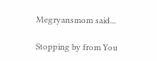Megryansmom said...

Stopping by from You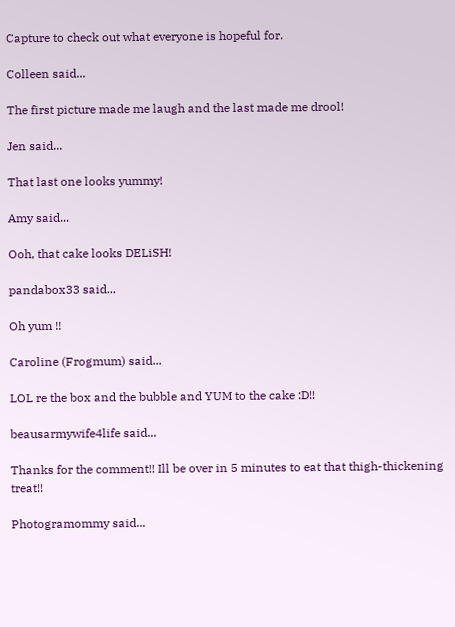Capture to check out what everyone is hopeful for.

Colleen said...

The first picture made me laugh and the last made me drool!

Jen said...

That last one looks yummy!

Amy said...

Ooh, that cake looks DELiSH!

pandabox33 said...

Oh yum !!

Caroline (Frogmum) said...

LOL re the box and the bubble and YUM to the cake :D!!

beausarmywife4life said...

Thanks for the comment!! Ill be over in 5 minutes to eat that thigh-thickening treat!!

Photogramommy said...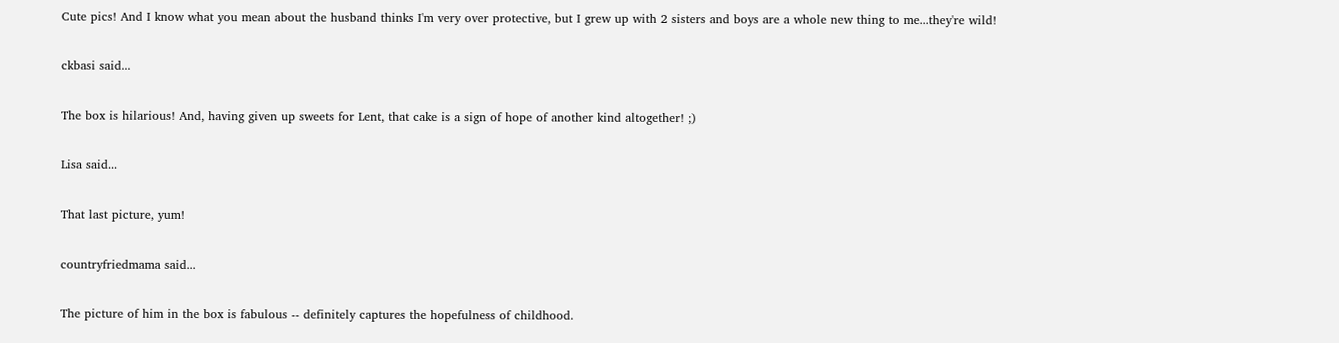Cute pics! And I know what you mean about the husband thinks I'm very over protective, but I grew up with 2 sisters and boys are a whole new thing to me...they're wild!

ckbasi said...

The box is hilarious! And, having given up sweets for Lent, that cake is a sign of hope of another kind altogether! ;)

Lisa said...

That last picture, yum!

countryfriedmama said...

The picture of him in the box is fabulous -- definitely captures the hopefulness of childhood.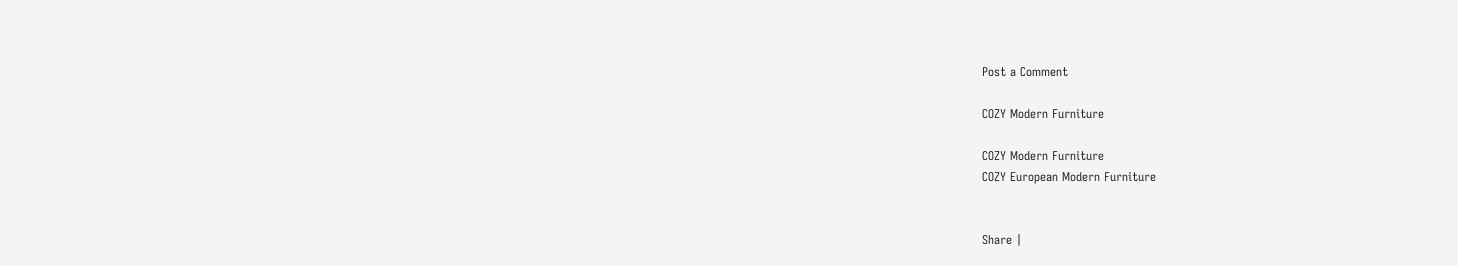Post a Comment

COZY Modern Furniture

COZY Modern Furniture
COZY European Modern Furniture


Share |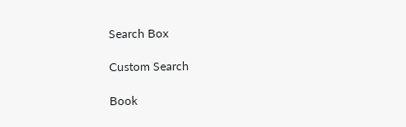Search Box

Custom Search

Book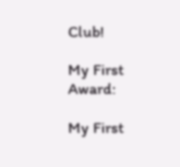Club!

My First Award:

My First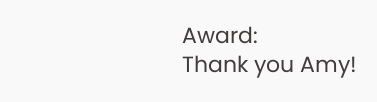Award:
Thank you Amy!